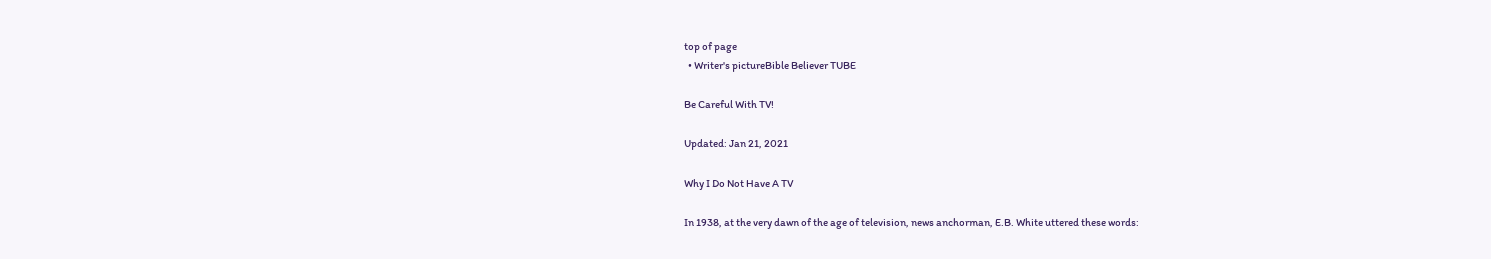top of page
  • Writer's pictureBible Believer TUBE

Be Careful With TV!

Updated: Jan 21, 2021

Why I Do Not Have A TV

In 1938, at the very dawn of the age of television, news anchorman, E.B. White uttered these words: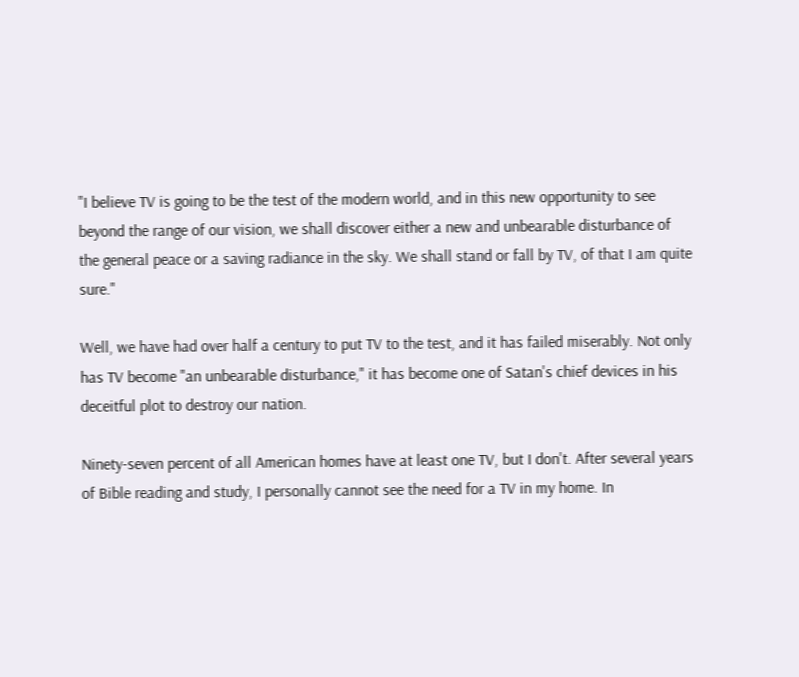"I believe TV is going to be the test of the modern world, and in this new opportunity to see beyond the range of our vision, we shall discover either a new and unbearable disturbance of the general peace or a saving radiance in the sky. We shall stand or fall by TV, of that I am quite sure."

Well, we have had over half a century to put TV to the test, and it has failed miserably. Not only has TV become "an unbearable disturbance," it has become one of Satan's chief devices in his deceitful plot to destroy our nation.

Ninety-seven percent of all American homes have at least one TV, but I don't. After several years of Bible reading and study, I personally cannot see the need for a TV in my home. In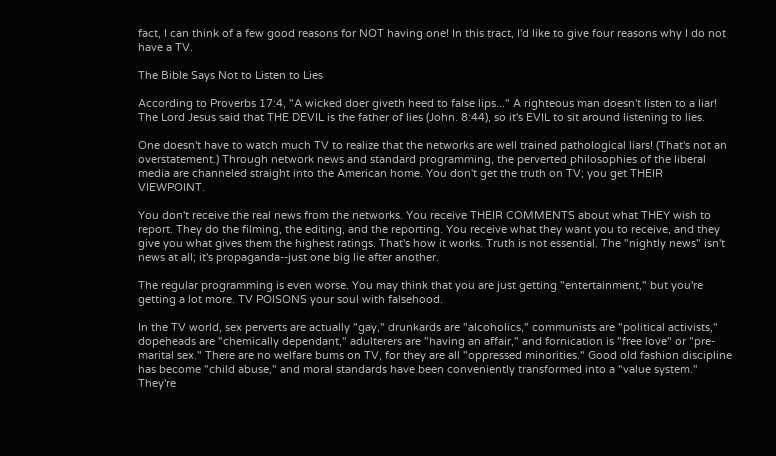fact, I can think of a few good reasons for NOT having one! In this tract, I'd like to give four reasons why I do not have a TV.

The Bible Says Not to Listen to Lies

According to Proverbs 17:4, "A wicked doer giveth heed to false lips..." A righteous man doesn't listen to a liar! The Lord Jesus said that THE DEVIL is the father of lies (John. 8:44), so it's EVIL to sit around listening to lies.

One doesn't have to watch much TV to realize that the networks are well trained pathological liars! (That's not an overstatement.) Through network news and standard programming, the perverted philosophies of the liberal media are channeled straight into the American home. You don't get the truth on TV; you get THEIR VIEWPOINT.

You don't receive the real news from the networks. You receive THEIR COMMENTS about what THEY wish to report. They do the filming, the editing, and the reporting. You receive what they want you to receive, and they give you what gives them the highest ratings. That's how it works. Truth is not essential. The "nightly news" isn't news at all; it's propaganda--just one big lie after another.

The regular programming is even worse. You may think that you are just getting "entertainment," but you're getting a lot more. TV POISONS your soul with falsehood.

In the TV world, sex perverts are actually "gay," drunkards are "alcoholics," communists are "political activists," dopeheads are "chemically dependant," adulterers are "having an affair," and fornication is "free love" or "pre-marital sex." There are no welfare bums on TV, for they are all "oppressed minorities." Good old fashion discipline has become "child abuse," and moral standards have been conveniently transformed into a "value system." They're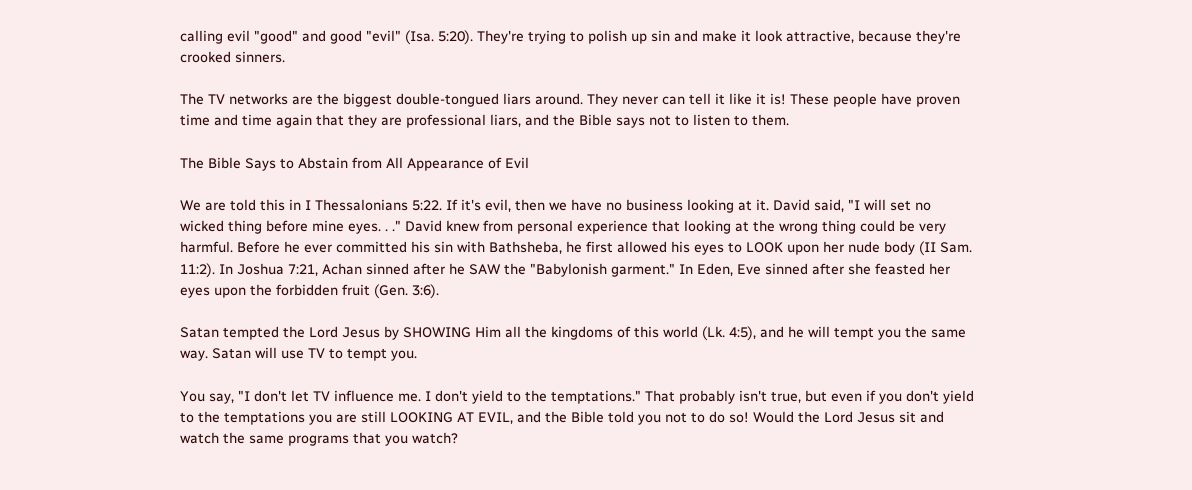calling evil "good" and good "evil" (Isa. 5:20). They're trying to polish up sin and make it look attractive, because they're crooked sinners.

The TV networks are the biggest double-tongued liars around. They never can tell it like it is! These people have proven time and time again that they are professional liars, and the Bible says not to listen to them.

The Bible Says to Abstain from All Appearance of Evil

We are told this in I Thessalonians 5:22. If it's evil, then we have no business looking at it. David said, "I will set no wicked thing before mine eyes. . ." David knew from personal experience that looking at the wrong thing could be very harmful. Before he ever committed his sin with Bathsheba, he first allowed his eyes to LOOK upon her nude body (II Sam. 11:2). In Joshua 7:21, Achan sinned after he SAW the "Babylonish garment." In Eden, Eve sinned after she feasted her eyes upon the forbidden fruit (Gen. 3:6).

Satan tempted the Lord Jesus by SHOWING Him all the kingdoms of this world (Lk. 4:5), and he will tempt you the same way. Satan will use TV to tempt you.

You say, "I don't let TV influence me. I don't yield to the temptations." That probably isn't true, but even if you don't yield to the temptations you are still LOOKING AT EVIL, and the Bible told you not to do so! Would the Lord Jesus sit and watch the same programs that you watch?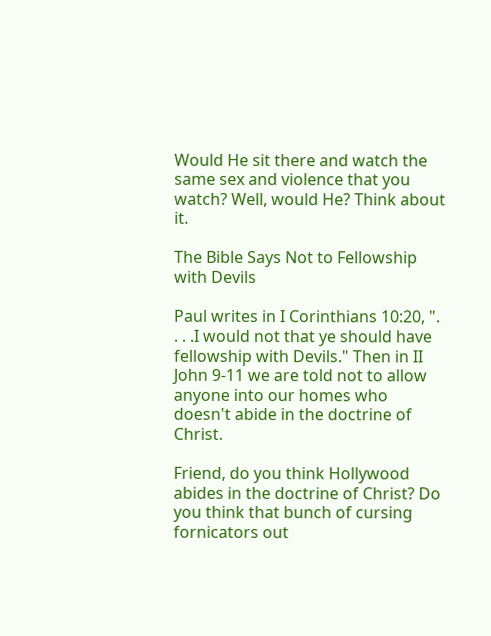Would He sit there and watch the same sex and violence that you watch? Well, would He? Think about it.

The Bible Says Not to Fellowship with Devils

Paul writes in I Corinthians 10:20, ". . . .I would not that ye should have fellowship with Devils." Then in II John 9-11 we are told not to allow anyone into our homes who doesn't abide in the doctrine of Christ.

Friend, do you think Hollywood abides in the doctrine of Christ? Do you think that bunch of cursing fornicators out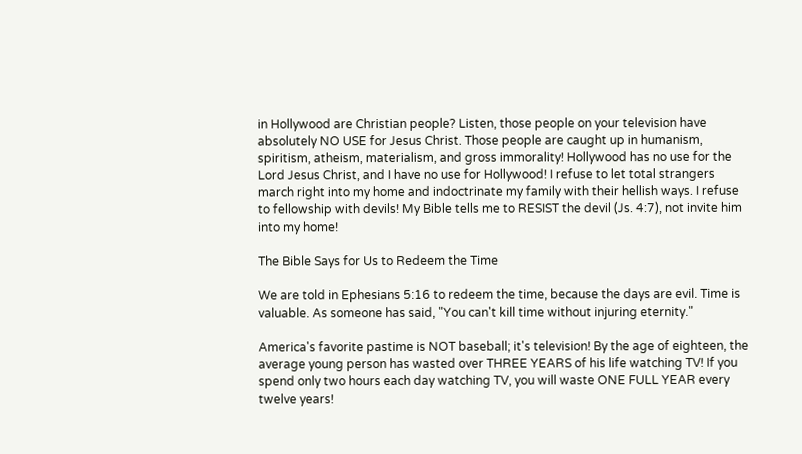in Hollywood are Christian people? Listen, those people on your television have absolutely NO USE for Jesus Christ. Those people are caught up in humanism, spiritism, atheism, materialism, and gross immorality! Hollywood has no use for the Lord Jesus Christ, and I have no use for Hollywood! I refuse to let total strangers march right into my home and indoctrinate my family with their hellish ways. I refuse to fellowship with devils! My Bible tells me to RESIST the devil (Js. 4:7), not invite him into my home!

The Bible Says for Us to Redeem the Time

We are told in Ephesians 5:16 to redeem the time, because the days are evil. Time is valuable. As someone has said, "You can't kill time without injuring eternity."

America's favorite pastime is NOT baseball; it's television! By the age of eighteen, the average young person has wasted over THREE YEARS of his life watching TV! If you spend only two hours each day watching TV, you will waste ONE FULL YEAR every twelve years!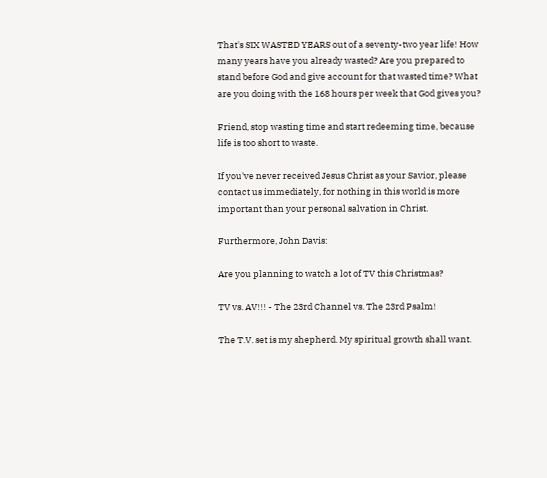That's SIX WASTED YEARS out of a seventy-two year life! How many years have you already wasted? Are you prepared to stand before God and give account for that wasted time? What are you doing with the 168 hours per week that God gives you?

Friend, stop wasting time and start redeeming time, because life is too short to waste.

If you've never received Jesus Christ as your Savior, please contact us immediately, for nothing in this world is more important than your personal salvation in Christ.

Furthermore, John Davis:

Are you planning to watch a lot of TV this Christmas?

TV vs. AV!!! - The 23rd Channel vs. The 23rd Psalm!

The T.V. set is my shepherd. My spiritual growth shall want.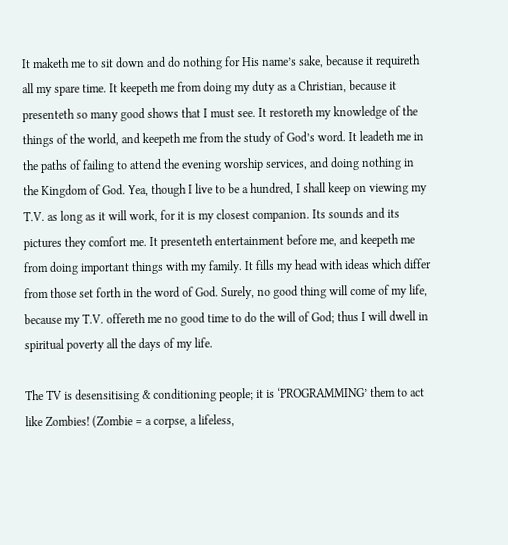It maketh me to sit down and do nothing for His name’s sake, because it requireth all my spare time. It keepeth me from doing my duty as a Christian, because it presenteth so many good shows that I must see. It restoreth my knowledge of the things of the world, and keepeth me from the study of God’s word. It leadeth me in the paths of failing to attend the evening worship services, and doing nothing in the Kingdom of God. Yea, though I live to be a hundred, I shall keep on viewing my T.V. as long as it will work, for it is my closest companion. Its sounds and its pictures they comfort me. It presenteth entertainment before me, and keepeth me from doing important things with my family. It fills my head with ideas which differ from those set forth in the word of God. Surely, no good thing will come of my life, because my T.V. offereth me no good time to do the will of God; thus I will dwell in spiritual poverty all the days of my life.

The TV is desensitising & conditioning people; it is ‘PROGRAMMING’ them to act like Zombies! (Zombie = a corpse, a lifeless,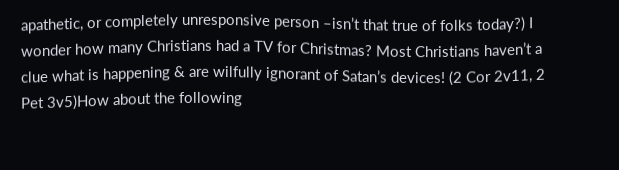apathetic, or completely unresponsive person –isn’t that true of folks today?) I wonder how many Christians had a TV for Christmas? Most Christians haven’t a clue what is happening & are wilfully ignorant of Satan’s devices! (2 Cor 2v11, 2 Pet 3v5)How about the following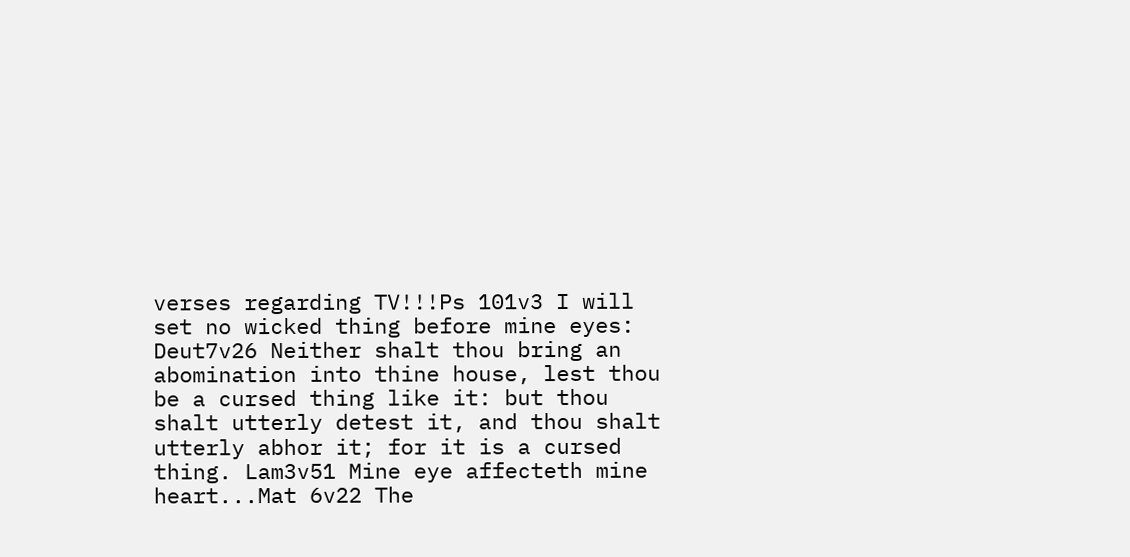verses regarding TV!!!Ps 101v3 I will set no wicked thing before mine eyes: Deut7v26 Neither shalt thou bring an abomination into thine house, lest thou be a cursed thing like it: but thou shalt utterly detest it, and thou shalt utterly abhor it; for it is a cursed thing. Lam3v51 Mine eye affecteth mine heart...Mat 6v22 The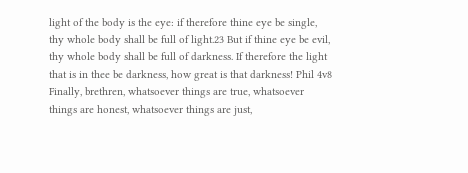light of the body is the eye: if therefore thine eye be single, thy whole body shall be full of light.23 But if thine eye be evil, thy whole body shall be full of darkness. If therefore the light that is in thee be darkness, how great is that darkness! Phil 4v8 Finally, brethren, whatsoever things are true, whatsoever things are honest, whatsoever things are just,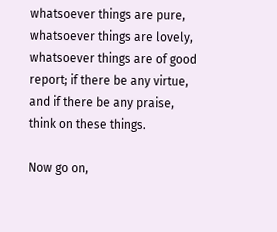whatsoever things are pure, whatsoever things are lovely, whatsoever things are of good report; if there be any virtue, and if there be any praise, think on these things.

Now go on,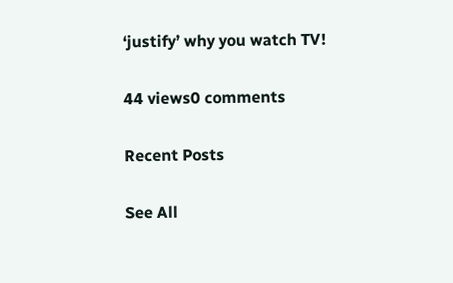‘justify’ why you watch TV!

44 views0 comments

Recent Posts

See All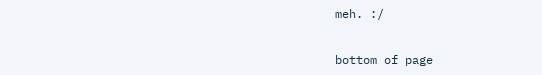meh. :/


bottom of page